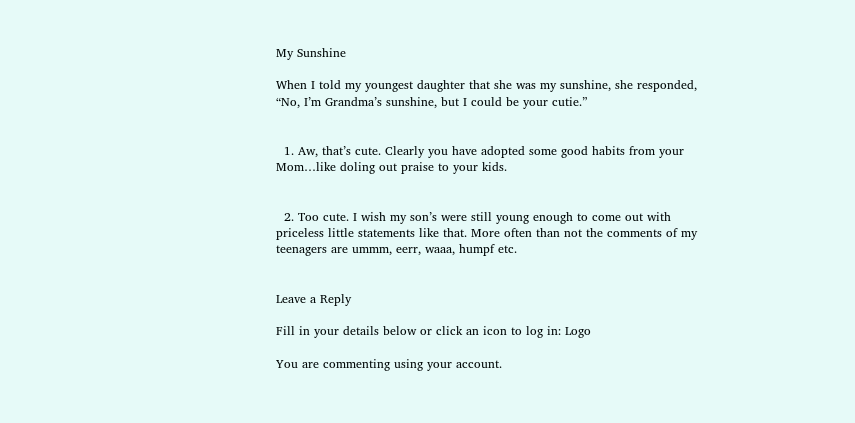My Sunshine

When I told my youngest daughter that she was my sunshine, she responded, “No, I’m Grandma’s sunshine, but I could be your cutie.”


  1. Aw, that’s cute. Clearly you have adopted some good habits from your Mom…like doling out praise to your kids.


  2. Too cute. I wish my son’s were still young enough to come out with priceless little statements like that. More often than not the comments of my teenagers are ummm, eerr, waaa, humpf etc.


Leave a Reply

Fill in your details below or click an icon to log in: Logo

You are commenting using your account.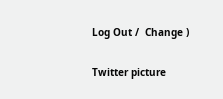Log Out /  Change )

Twitter picture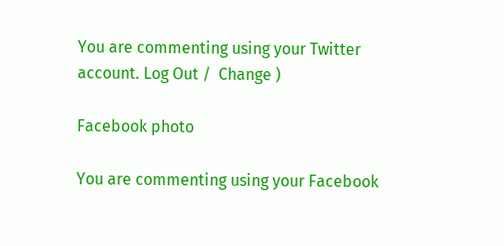You are commenting using your Twitter account. Log Out /  Change )

Facebook photo

You are commenting using your Facebook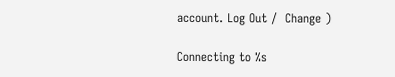account. Log Out /  Change )

Connecting to %s